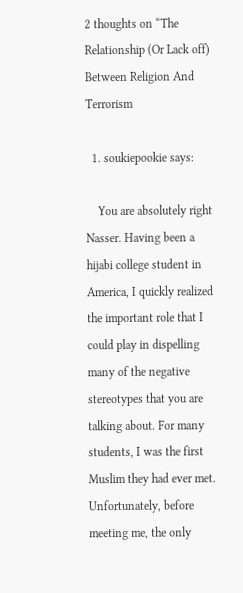2 thoughts on “The Relationship (Or Lack off) Between Religion And Terrorism

  1. soukiepookie says:

    You are absolutely right Nasser. Having been a hijabi college student in America, I quickly realized the important role that I could play in dispelling many of the negative stereotypes that you are talking about. For many students, I was the first Muslim they had ever met. Unfortunately, before meeting me, the only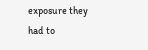exposure they had to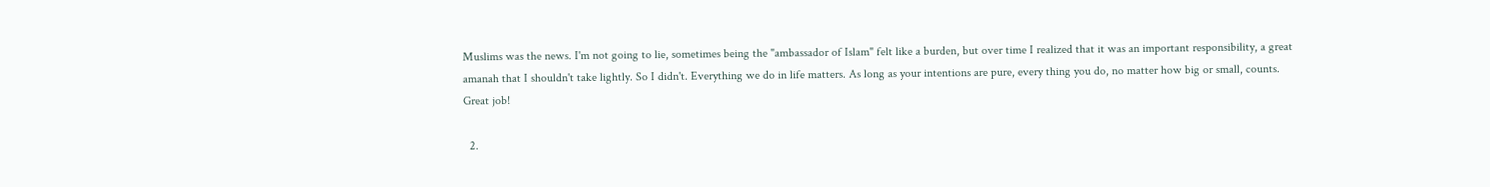Muslims was the news. I'm not going to lie, sometimes being the "ambassador of Islam" felt like a burden, but over time I realized that it was an important responsibility, a great amanah that I shouldn't take lightly. So I didn't. Everything we do in life matters. As long as your intentions are pure, every thing you do, no matter how big or small, counts. Great job!

  2.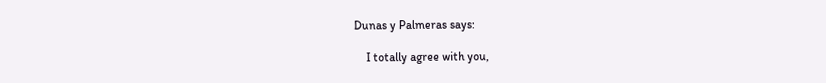Dunas y Palmeras says:

    I totally agree with you,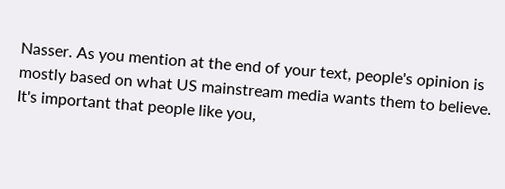Nasser. As you mention at the end of your text, people's opinion is mostly based on what US mainstream media wants them to believe. It's important that people like you,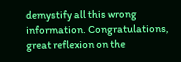demystify all this wrong information. Congratulations, great reflexion on the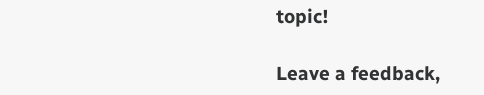topic!

Leave a feedback,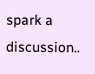spark a discussion..